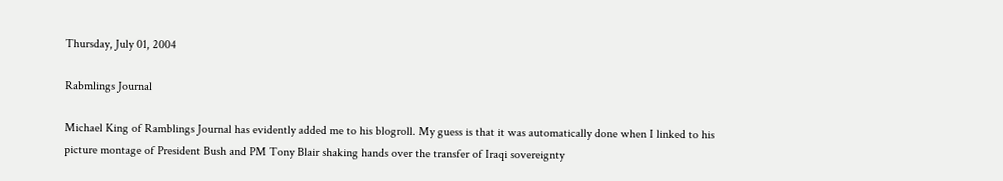Thursday, July 01, 2004

Rabmlings Journal

Michael King of Ramblings Journal has evidently added me to his blogroll. My guess is that it was automatically done when I linked to his picture montage of President Bush and PM Tony Blair shaking hands over the transfer of Iraqi sovereignty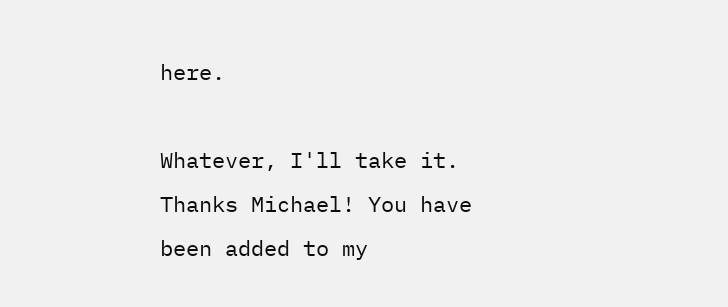here.

Whatever, I'll take it. Thanks Michael! You have been added to my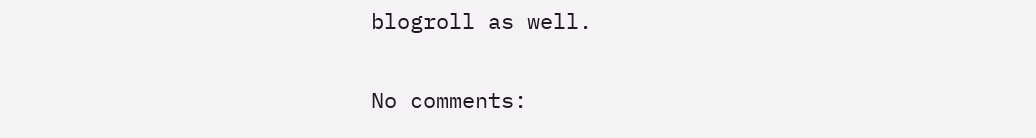blogroll as well.

No comments: